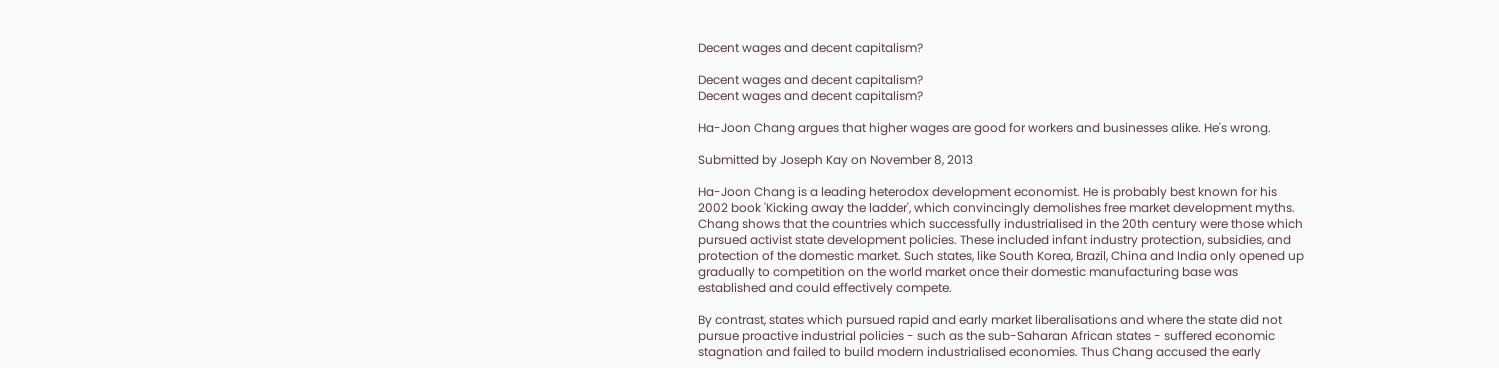Decent wages and decent capitalism?

Decent wages and decent capitalism?
Decent wages and decent capitalism?

Ha-Joon Chang argues that higher wages are good for workers and businesses alike. He's wrong.

Submitted by Joseph Kay on November 8, 2013

Ha-Joon Chang is a leading heterodox development economist. He is probably best known for his 2002 book 'Kicking away the ladder', which convincingly demolishes free market development myths. Chang shows that the countries which successfully industrialised in the 20th century were those which pursued activist state development policies. These included infant industry protection, subsidies, and protection of the domestic market. Such states, like South Korea, Brazil, China and India only opened up gradually to competition on the world market once their domestic manufacturing base was established and could effectively compete.

By contrast, states which pursued rapid and early market liberalisations and where the state did not pursue proactive industrial policies - such as the sub-Saharan African states - suffered economic stagnation and failed to build modern industrialised economies. Thus Chang accused the early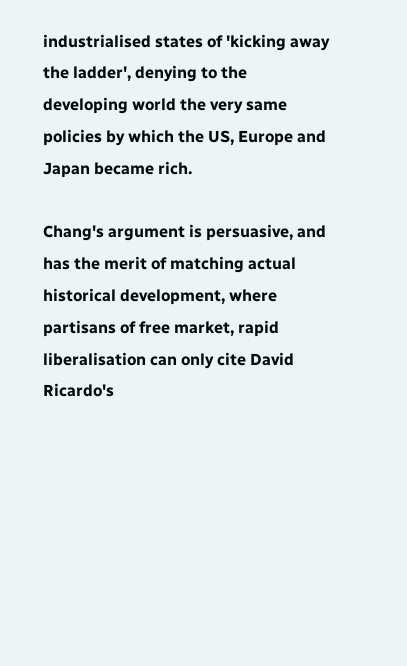industrialised states of 'kicking away the ladder', denying to the developing world the very same policies by which the US, Europe and Japan became rich.

Chang's argument is persuasive, and has the merit of matching actual historical development, where partisans of free market, rapid liberalisation can only cite David Ricardo's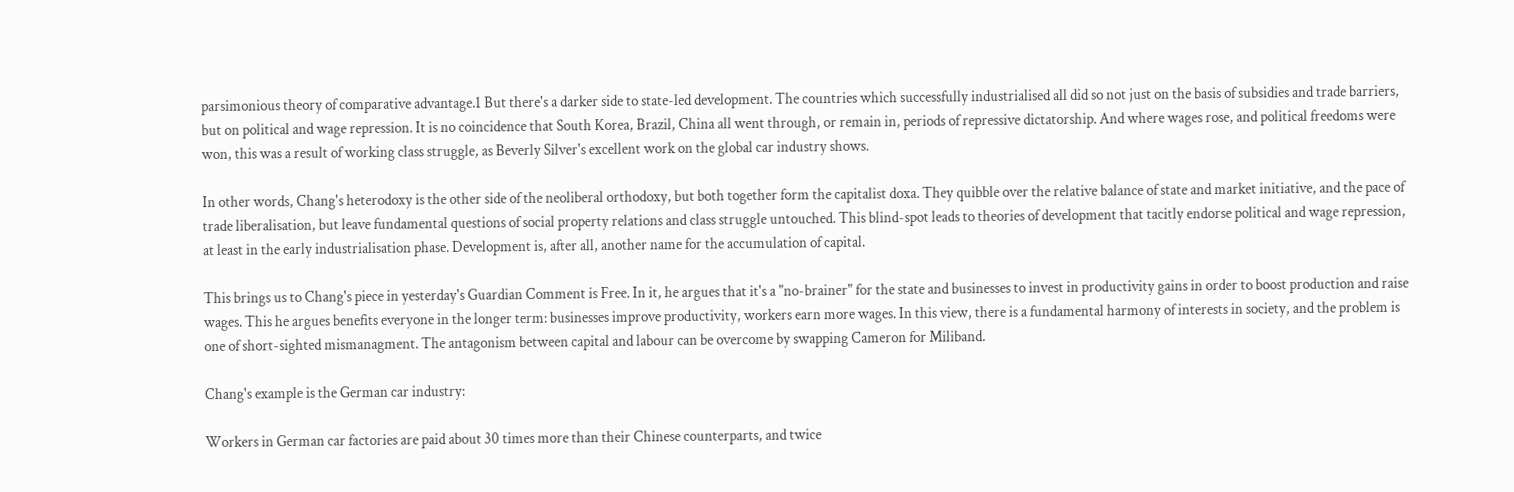parsimonious theory of comparative advantage.1 But there's a darker side to state-led development. The countries which successfully industrialised all did so not just on the basis of subsidies and trade barriers, but on political and wage repression. It is no coincidence that South Korea, Brazil, China all went through, or remain in, periods of repressive dictatorship. And where wages rose, and political freedoms were won, this was a result of working class struggle, as Beverly Silver's excellent work on the global car industry shows.

In other words, Chang's heterodoxy is the other side of the neoliberal orthodoxy, but both together form the capitalist doxa. They quibble over the relative balance of state and market initiative, and the pace of trade liberalisation, but leave fundamental questions of social property relations and class struggle untouched. This blind-spot leads to theories of development that tacitly endorse political and wage repression, at least in the early industrialisation phase. Development is, after all, another name for the accumulation of capital.

This brings us to Chang's piece in yesterday's Guardian Comment is Free. In it, he argues that it's a "no-brainer" for the state and businesses to invest in productivity gains in order to boost production and raise wages. This he argues benefits everyone in the longer term: businesses improve productivity, workers earn more wages. In this view, there is a fundamental harmony of interests in society, and the problem is one of short-sighted mismanagment. The antagonism between capital and labour can be overcome by swapping Cameron for Miliband.

Chang's example is the German car industry:

Workers in German car factories are paid about 30 times more than their Chinese counterparts, and twice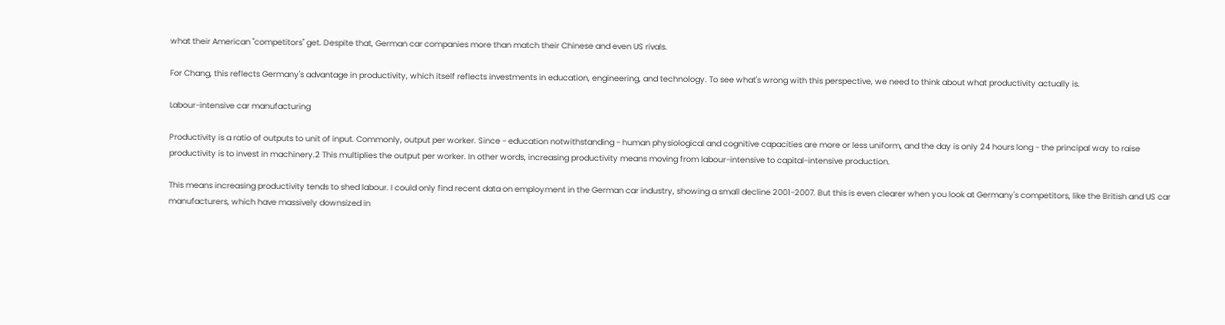what their American "competitors" get. Despite that, German car companies more than match their Chinese and even US rivals.

For Chang, this reflects Germany's advantage in productivity, which itself reflects investments in education, engineering, and technology. To see what's wrong with this perspective, we need to think about what productivity actually is.

Labour-intensive car manufacturing

Productivity is a ratio of outputs to unit of input. Commonly, output per worker. Since - education notwithstanding - human physiological and cognitive capacities are more or less uniform, and the day is only 24 hours long - the principal way to raise productivity is to invest in machinery.2 This multiplies the output per worker. In other words, increasing productivity means moving from labour-intensive to capital-intensive production.

This means increasing productivity tends to shed labour. I could only find recent data on employment in the German car industry, showing a small decline 2001-2007. But this is even clearer when you look at Germany's competitors, like the British and US car manufacturers, which have massively downsized in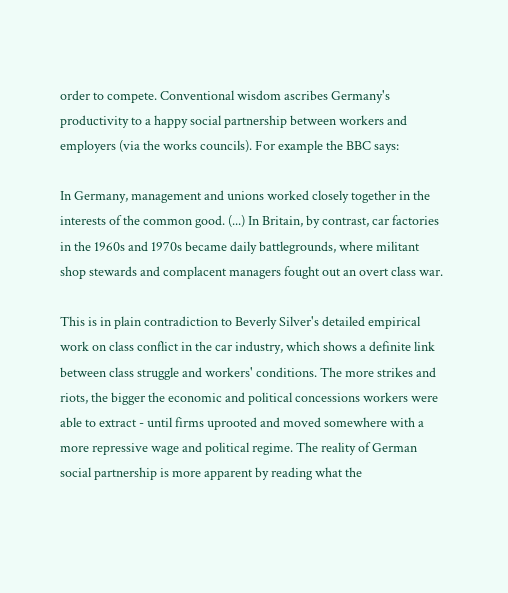order to compete. Conventional wisdom ascribes Germany's productivity to a happy social partnership between workers and employers (via the works councils). For example the BBC says:

In Germany, management and unions worked closely together in the interests of the common good. (...) In Britain, by contrast, car factories in the 1960s and 1970s became daily battlegrounds, where militant shop stewards and complacent managers fought out an overt class war.

This is in plain contradiction to Beverly Silver's detailed empirical work on class conflict in the car industry, which shows a definite link between class struggle and workers' conditions. The more strikes and riots, the bigger the economic and political concessions workers were able to extract - until firms uprooted and moved somewhere with a more repressive wage and political regime. The reality of German social partnership is more apparent by reading what the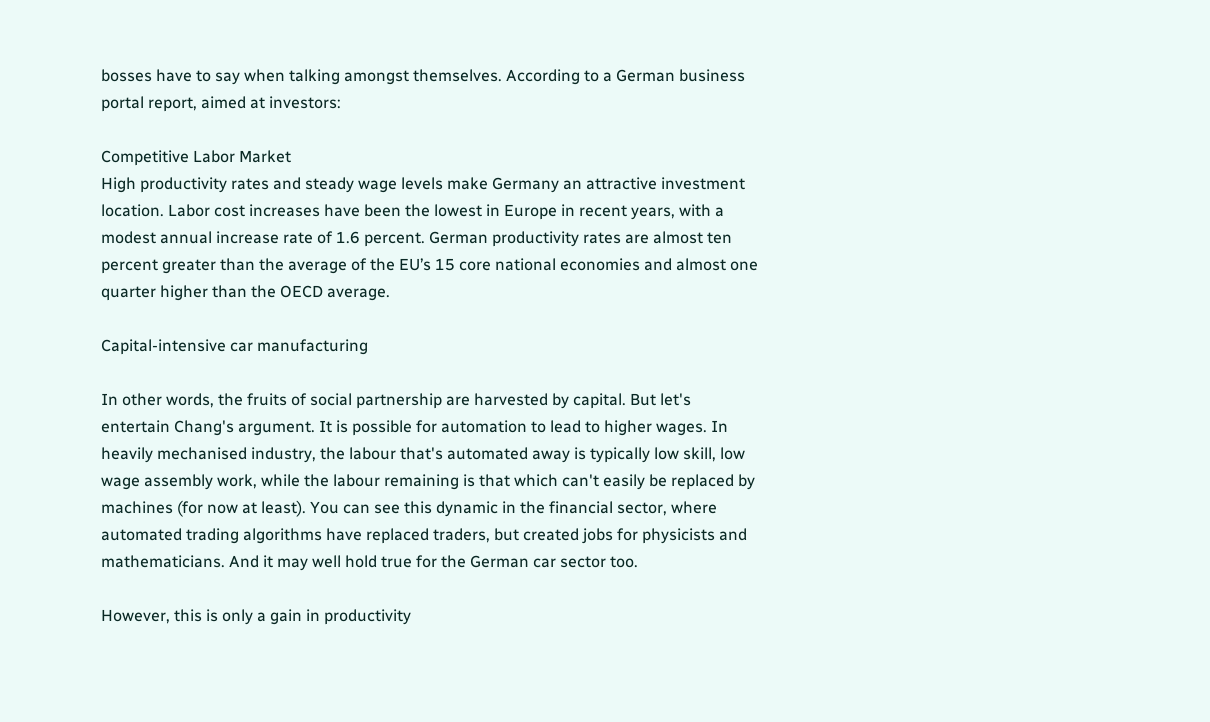bosses have to say when talking amongst themselves. According to a German business portal report, aimed at investors:

Competitive Labor Market
High productivity rates and steady wage levels make Germany an attractive investment location. Labor cost increases have been the lowest in Europe in recent years, with a modest annual increase rate of 1.6 percent. German productivity rates are almost ten percent greater than the average of the EU’s 15 core national economies and almost one quarter higher than the OECD average.

Capital-intensive car manufacturing

In other words, the fruits of social partnership are harvested by capital. But let's entertain Chang's argument. It is possible for automation to lead to higher wages. In heavily mechanised industry, the labour that's automated away is typically low skill, low wage assembly work, while the labour remaining is that which can't easily be replaced by machines (for now at least). You can see this dynamic in the financial sector, where automated trading algorithms have replaced traders, but created jobs for physicists and mathematicians. And it may well hold true for the German car sector too.

However, this is only a gain in productivity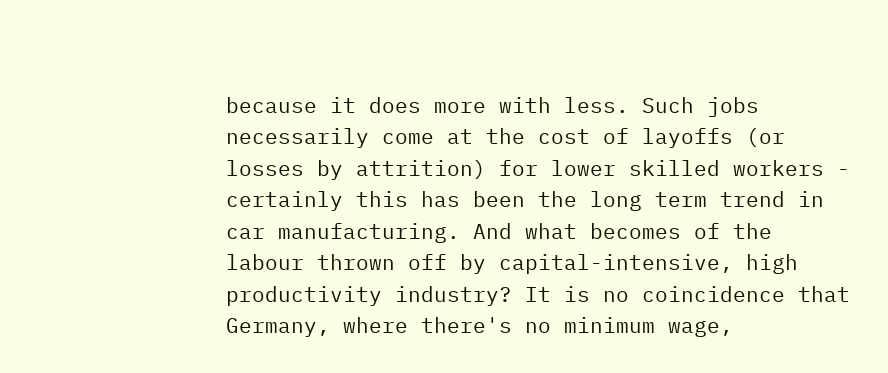because it does more with less. Such jobs necessarily come at the cost of layoffs (or losses by attrition) for lower skilled workers - certainly this has been the long term trend in car manufacturing. And what becomes of the labour thrown off by capital-intensive, high productivity industry? It is no coincidence that Germany, where there's no minimum wage,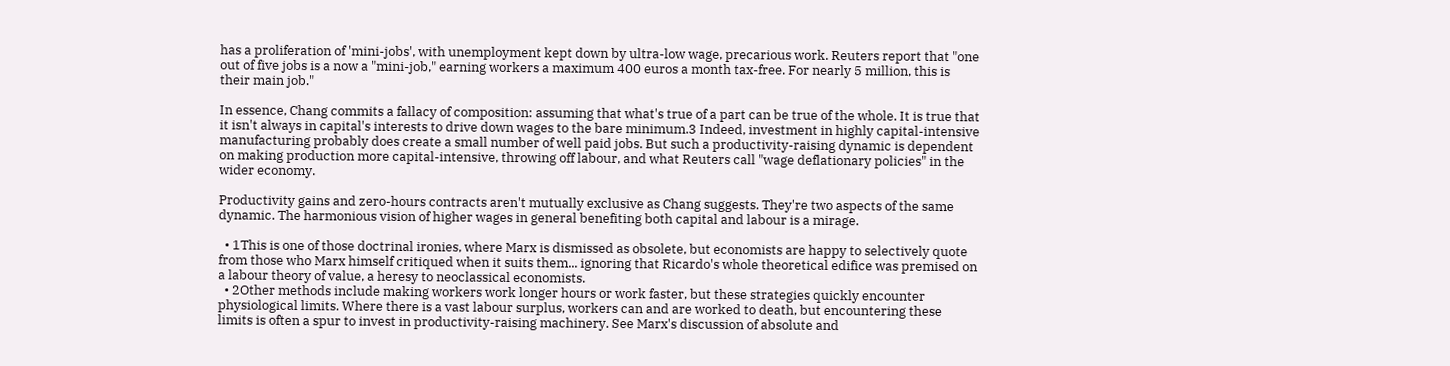has a proliferation of 'mini-jobs', with unemployment kept down by ultra-low wage, precarious work. Reuters report that "one out of five jobs is a now a "mini-job," earning workers a maximum 400 euros a month tax-free. For nearly 5 million, this is their main job."

In essence, Chang commits a fallacy of composition: assuming that what's true of a part can be true of the whole. It is true that it isn't always in capital's interests to drive down wages to the bare minimum.3 Indeed, investment in highly capital-intensive manufacturing probably does create a small number of well paid jobs. But such a productivity-raising dynamic is dependent on making production more capital-intensive, throwing off labour, and what Reuters call "wage deflationary policies" in the wider economy.

Productivity gains and zero-hours contracts aren't mutually exclusive as Chang suggests. They're two aspects of the same dynamic. The harmonious vision of higher wages in general benefiting both capital and labour is a mirage.

  • 1This is one of those doctrinal ironies, where Marx is dismissed as obsolete, but economists are happy to selectively quote from those who Marx himself critiqued when it suits them... ignoring that Ricardo's whole theoretical edifice was premised on a labour theory of value, a heresy to neoclassical economists.
  • 2Other methods include making workers work longer hours or work faster, but these strategies quickly encounter physiological limits. Where there is a vast labour surplus, workers can and are worked to death, but encountering these limits is often a spur to invest in productivity-raising machinery. See Marx's discussion of absolute and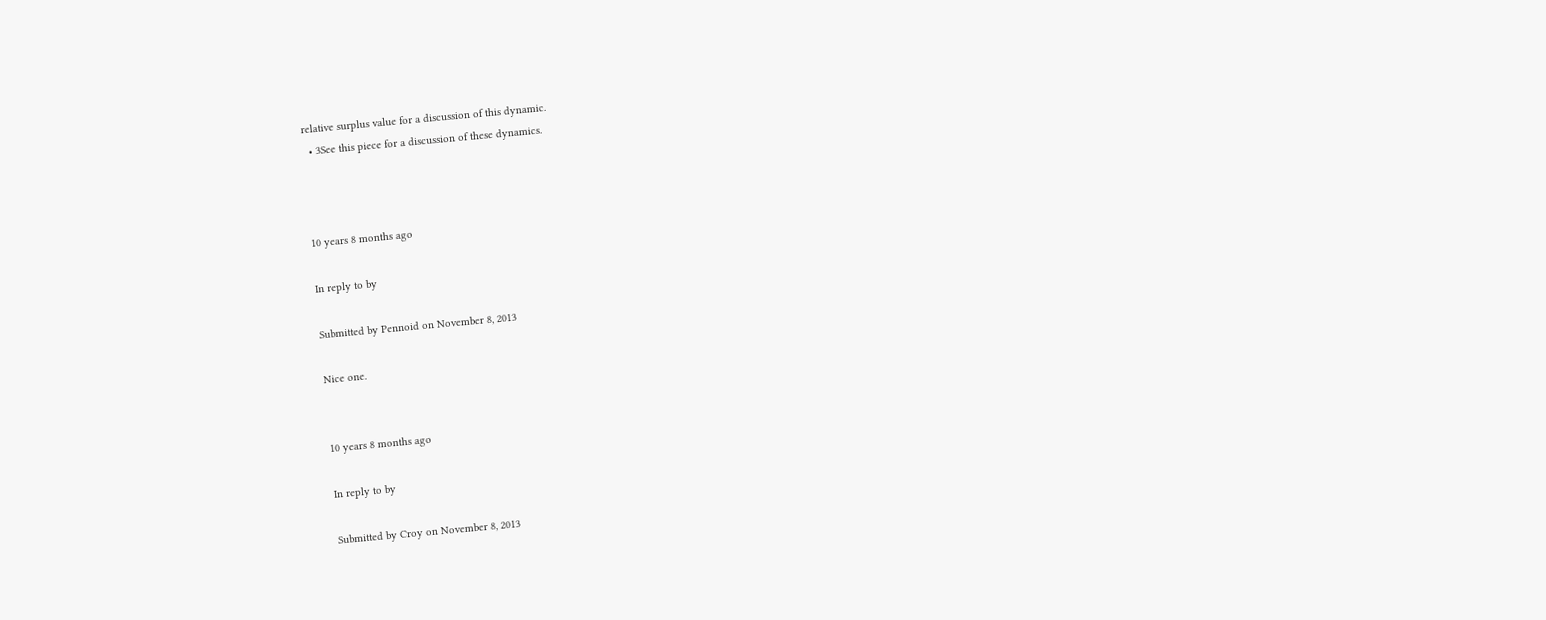relative surplus value for a discussion of this dynamic.
  • 3See this piece for a discussion of these dynamics.



10 years 8 months ago

In reply to by

Submitted by Pennoid on November 8, 2013

Nice one.


10 years 8 months ago

In reply to by

Submitted by Croy on November 8, 2013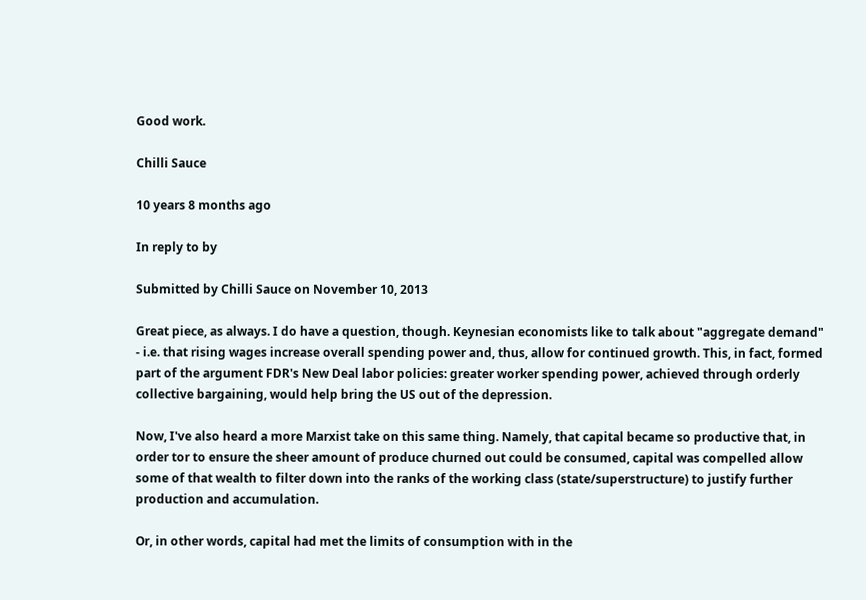Good work.

Chilli Sauce

10 years 8 months ago

In reply to by

Submitted by Chilli Sauce on November 10, 2013

Great piece, as always. I do have a question, though. Keynesian economists like to talk about "aggregate demand" - i.e. that rising wages increase overall spending power and, thus, allow for continued growth. This, in fact, formed part of the argument FDR's New Deal labor policies: greater worker spending power, achieved through orderly collective bargaining, would help bring the US out of the depression.

Now, I've also heard a more Marxist take on this same thing. Namely, that capital became so productive that, in order tor to ensure the sheer amount of produce churned out could be consumed, capital was compelled allow some of that wealth to filter down into the ranks of the working class (state/superstructure) to justify further production and accumulation.

Or, in other words, capital had met the limits of consumption with in the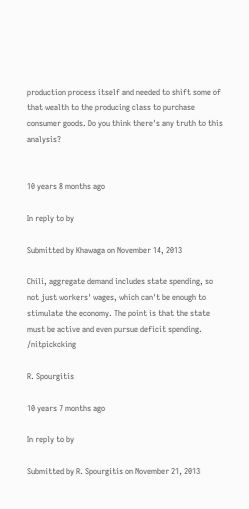production process itself and needed to shift some of that wealth to the producing class to purchase consumer goods. Do you think there's any truth to this analysis?


10 years 8 months ago

In reply to by

Submitted by Khawaga on November 14, 2013

Chili, aggregate demand includes state spending, so not just workers' wages, which can't be enough to stimulate the economy. The point is that the state must be active and even pursue deficit spending. /nitpickcking

R. Spourgitis

10 years 7 months ago

In reply to by

Submitted by R. Spourgitis on November 21, 2013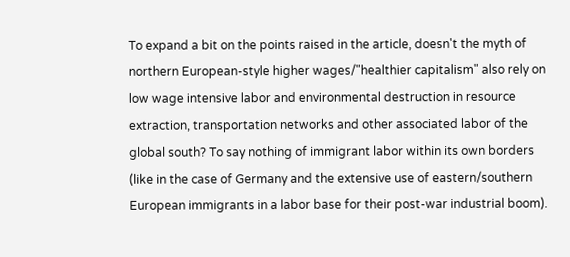To expand a bit on the points raised in the article, doesn't the myth of northern European-style higher wages/"healthier capitalism" also rely on low wage intensive labor and environmental destruction in resource extraction, transportation networks and other associated labor of the global south? To say nothing of immigrant labor within its own borders (like in the case of Germany and the extensive use of eastern/southern European immigrants in a labor base for their post-war industrial boom).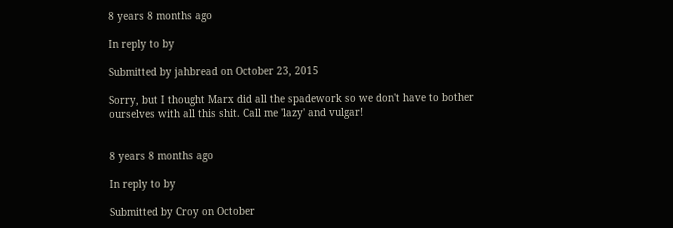8 years 8 months ago

In reply to by

Submitted by jahbread on October 23, 2015

Sorry, but I thought Marx did all the spadework so we don't have to bother ourselves with all this shit. Call me 'lazy' and vulgar!


8 years 8 months ago

In reply to by

Submitted by Croy on October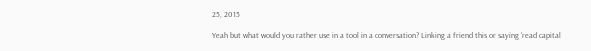25, 2015

Yeah but what would you rather use in a tool in a conversation? Linking a friend this or saying 'read capital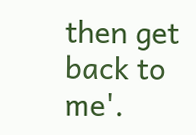then get back to me'.